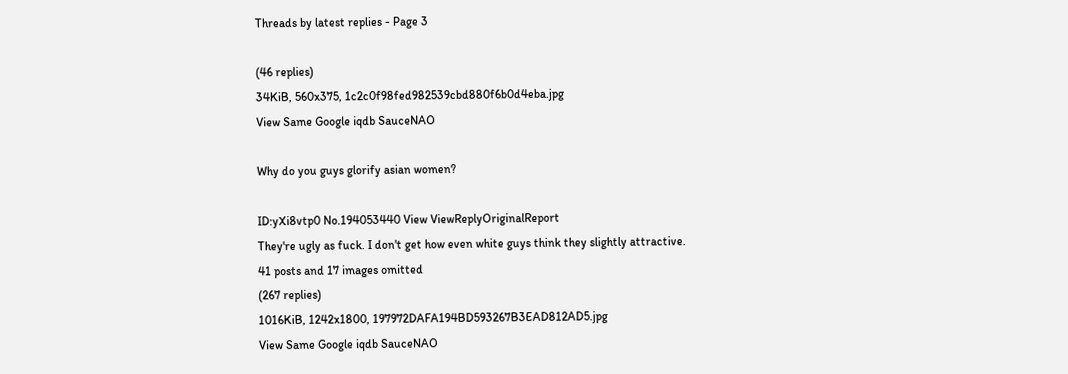Threads by latest replies - Page 3

(46 replies)
34KiB, 560x375, 1c2c0f98fed982539cbd880f6b0d4eba.jpg
View Same Google iqdb SauceNAO

Why do you guys glorify asian women?

ID:yXi8vtp0 No.194053440 View ViewReplyOriginalReport
They're ugly as fuck. I don't get how even white guys think they slightly attractive.
41 posts and 17 images omitted
(267 replies)
1016KiB, 1242x1800, 197972DAFA194BD593267B3EAD812AD5.jpg
View Same Google iqdb SauceNAO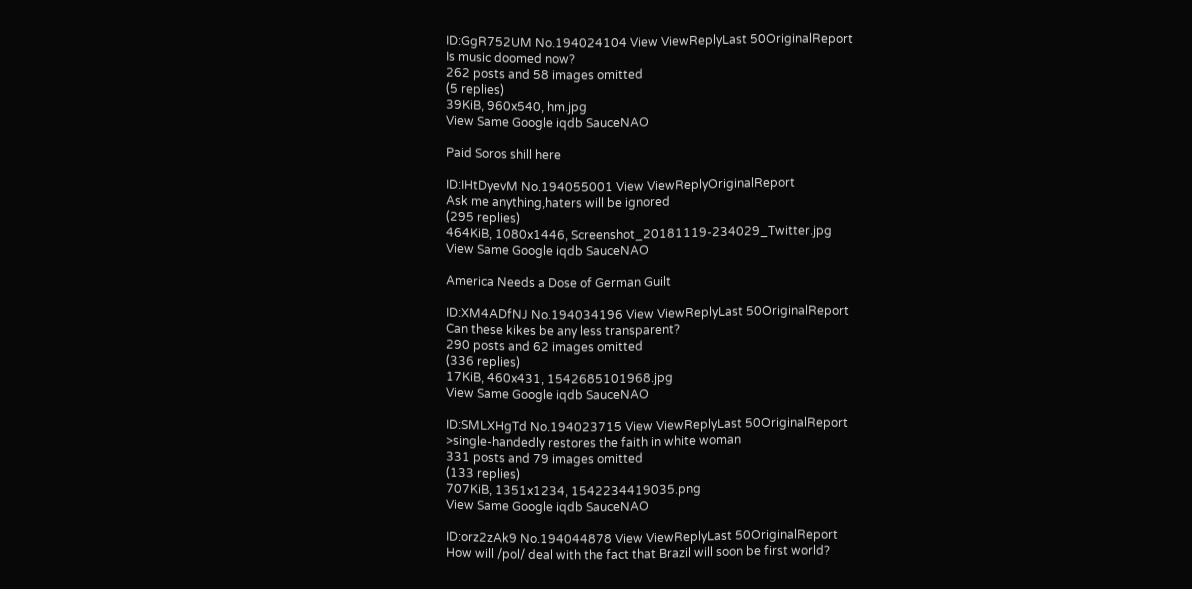ID:GgR752UM No.194024104 View ViewReplyLast 50OriginalReport
Is music doomed now?
262 posts and 58 images omitted
(5 replies)
39KiB, 960x540, hm.jpg
View Same Google iqdb SauceNAO

Paid Soros shill here

ID:IHtDyevM No.194055001 View ViewReplyOriginalReport
Ask me anything,haters will be ignored
(295 replies)
464KiB, 1080x1446, Screenshot_20181119-234029_Twitter.jpg
View Same Google iqdb SauceNAO

America Needs a Dose of German Guilt

ID:XM4ADfNJ No.194034196 View ViewReplyLast 50OriginalReport
Can these kikes be any less transparent?
290 posts and 62 images omitted
(336 replies)
17KiB, 460x431, 1542685101968.jpg
View Same Google iqdb SauceNAO

ID:SMLXHgTd No.194023715 View ViewReplyLast 50OriginalReport
>single-handedly restores the faith in white woman
331 posts and 79 images omitted
(133 replies)
707KiB, 1351x1234, 1542234419035.png
View Same Google iqdb SauceNAO

ID:orz2zAk9 No.194044878 View ViewReplyLast 50OriginalReport
How will /pol/ deal with the fact that Brazil will soon be first world?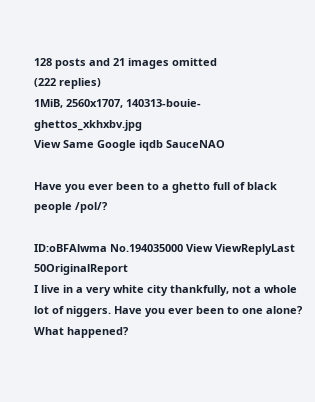128 posts and 21 images omitted
(222 replies)
1MiB, 2560x1707, 140313-bouie-ghettos_xkhxbv.jpg
View Same Google iqdb SauceNAO

Have you ever been to a ghetto full of black people /pol/?

ID:oBFAlwma No.194035000 View ViewReplyLast 50OriginalReport
I live in a very white city thankfully, not a whole lot of niggers. Have you ever been to one alone? What happened?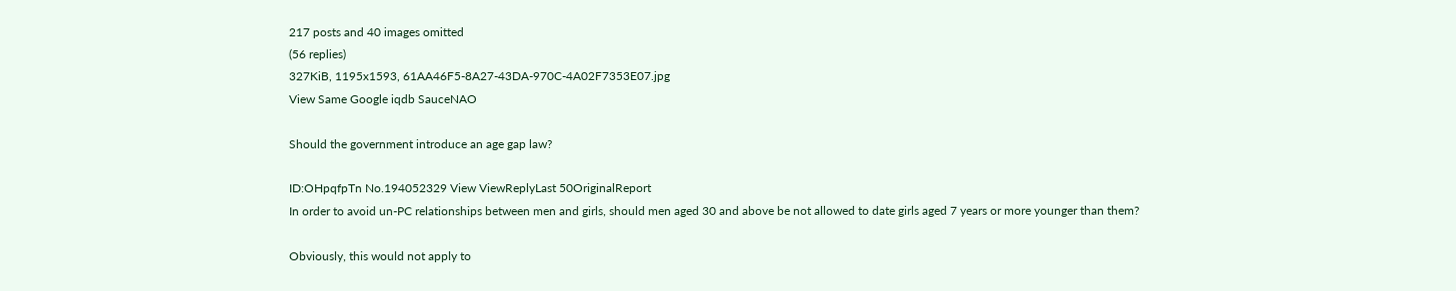217 posts and 40 images omitted
(56 replies)
327KiB, 1195x1593, 61AA46F5-8A27-43DA-970C-4A02F7353E07.jpg
View Same Google iqdb SauceNAO

Should the government introduce an age gap law?

ID:OHpqfpTn No.194052329 View ViewReplyLast 50OriginalReport
In order to avoid un-PC relationships between men and girls, should men aged 30 and above be not allowed to date girls aged 7 years or more younger than them?

Obviously, this would not apply to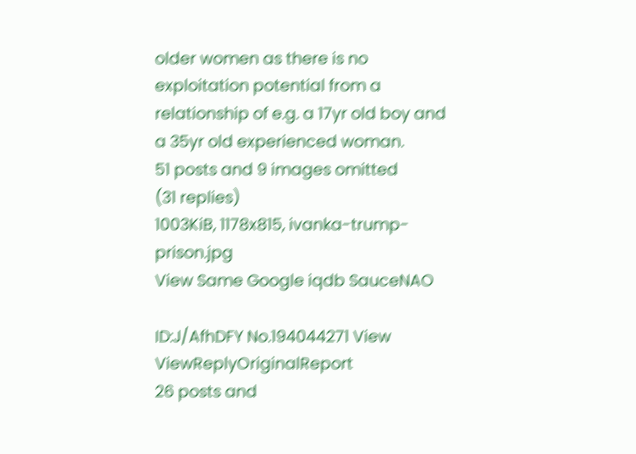older women as there is no exploitation potential from a relationship of e.g. a 17yr old boy and a 35yr old experienced woman.
51 posts and 9 images omitted
(31 replies)
1003KiB, 1178x815, ivanka-trump-prison.jpg
View Same Google iqdb SauceNAO

ID:J/AfhDFY No.194044271 View ViewReplyOriginalReport
26 posts and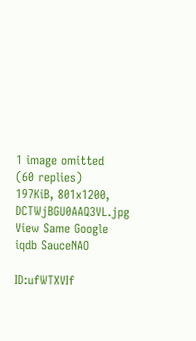1 image omitted
(60 replies)
197KiB, 801x1200, DCTWjBGU0AAQ3VL.jpg
View Same Google iqdb SauceNAO

ID:ufWTXVIf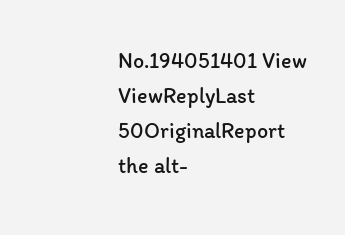No.194051401 View ViewReplyLast 50OriginalReport
the alt-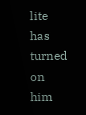lite has turned on him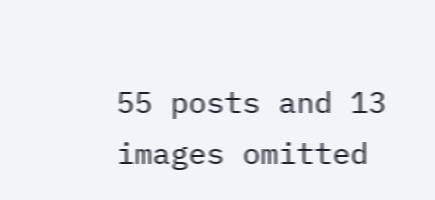55 posts and 13 images omitted